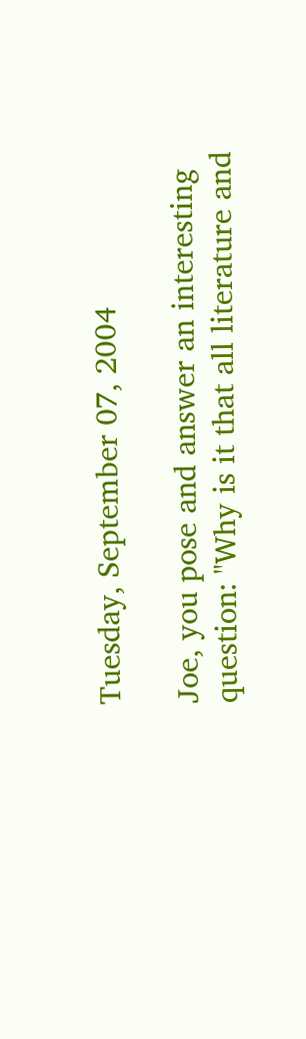Tuesday, September 07, 2004

Joe, you pose and answer an interesting question: "Why is it that all literature and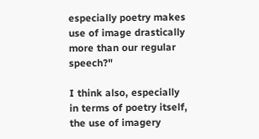especially poetry makes use of image drastically more than our regular speech?"

I think also, especially in terms of poetry itself, the use of imagery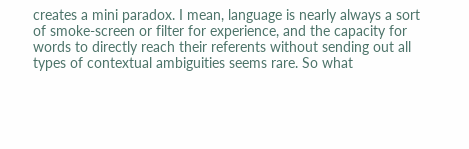creates a mini paradox. I mean, language is nearly always a sort of smoke-screen or filter for experience, and the capacity for words to directly reach their referents without sending out all types of contextual ambiguities seems rare. So what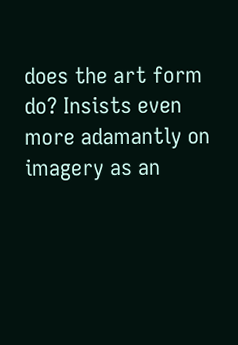does the art form do? Insists even more adamantly on imagery as an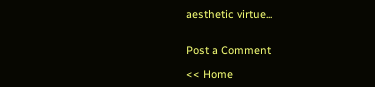aesthetic virtue...


Post a Comment

<< Home